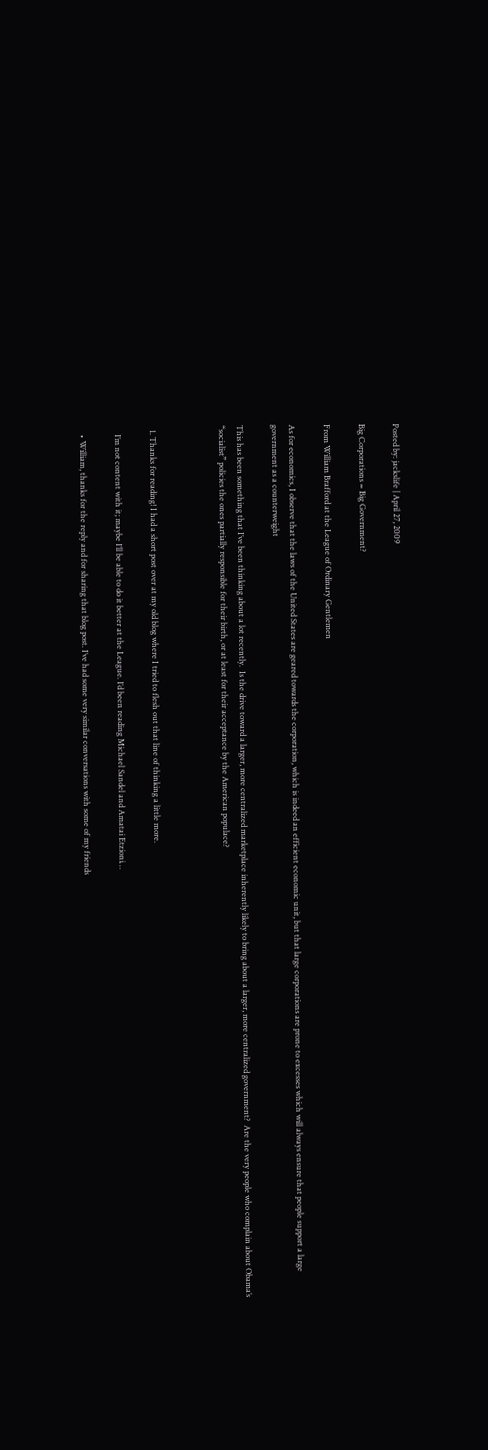Posted by: jackslife | April 27, 2009

Big Corporations = Big Government?

From William Brafford at the League of Ordinary Gentlemen

As for economics, I observe that the laws of the United States are geared towards the corporation, which is indeed an efficient economic unit, but that large corporations are prone to excesses which will always ensure that people support a large government as a counterweight

This has been something that I’ve been thinking about a lot recently.  Is the drive toward a larger, more centralized marketplace inherently likely to bring about a larger, more centralized government?  Are the very people who complain about Obama’s “socialist” policies the ones partially responsible for their birth, or at least for their acceptance by the American populace?



  1. Thanks for reading! I had a short post over at my old blog where I tried to flesh out that line of thinking a little more.

    I’m not content with it; maybe I’ll be able to do it better at the League. I’d been reading Michael Sandel and Amatai Etzioni…

    • William, thanks for the reply and for sharing that blog post. I’ve had some very similar conversations with some of my friends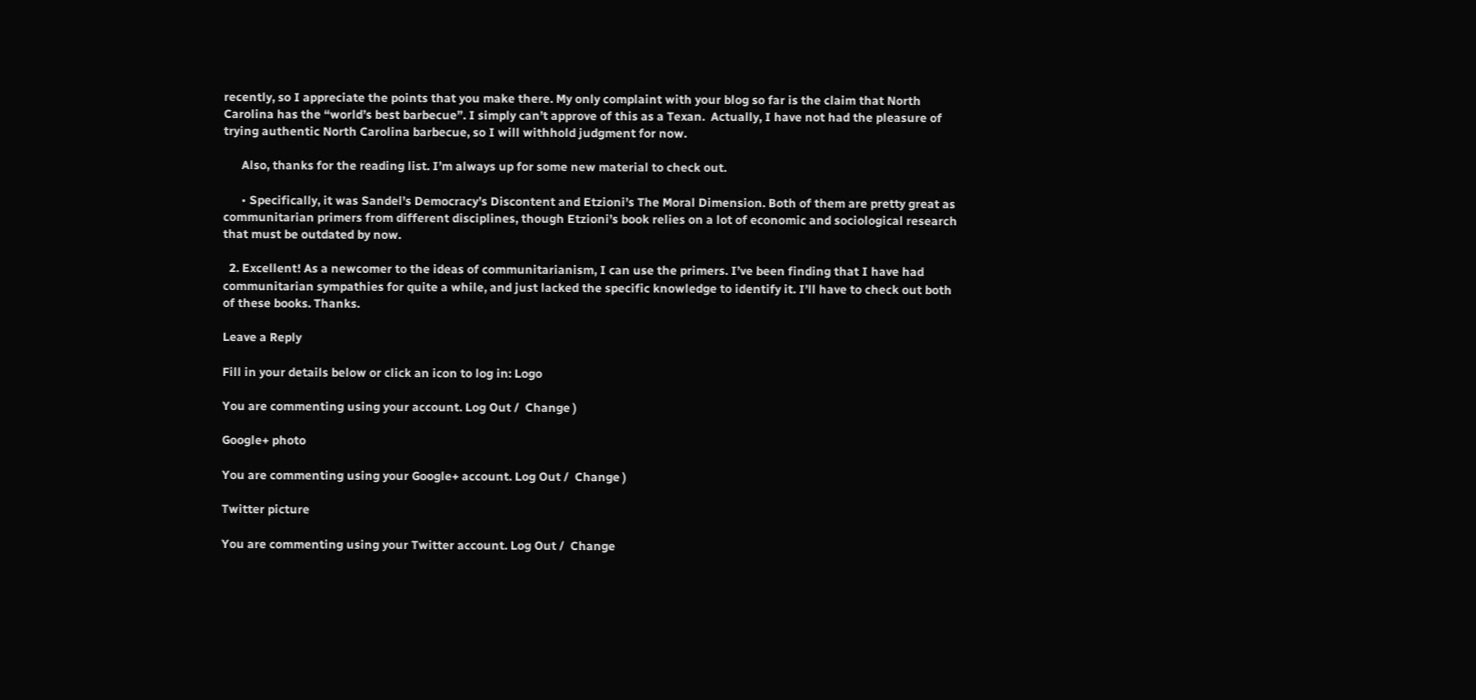recently, so I appreciate the points that you make there. My only complaint with your blog so far is the claim that North Carolina has the “world’s best barbecue”. I simply can’t approve of this as a Texan.  Actually, I have not had the pleasure of trying authentic North Carolina barbecue, so I will withhold judgment for now.

      Also, thanks for the reading list. I’m always up for some new material to check out.

      • Specifically, it was Sandel’s Democracy’s Discontent and Etzioni’s The Moral Dimension. Both of them are pretty great as communitarian primers from different disciplines, though Etzioni’s book relies on a lot of economic and sociological research that must be outdated by now.

  2. Excellent! As a newcomer to the ideas of communitarianism, I can use the primers. I’ve been finding that I have had communitarian sympathies for quite a while, and just lacked the specific knowledge to identify it. I’ll have to check out both of these books. Thanks.

Leave a Reply

Fill in your details below or click an icon to log in: Logo

You are commenting using your account. Log Out /  Change )

Google+ photo

You are commenting using your Google+ account. Log Out /  Change )

Twitter picture

You are commenting using your Twitter account. Log Out /  Change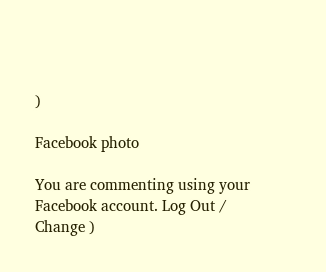)

Facebook photo

You are commenting using your Facebook account. Log Out /  Change )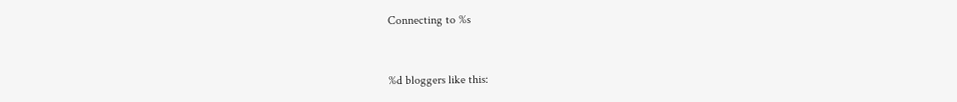Connecting to %s


%d bloggers like this: